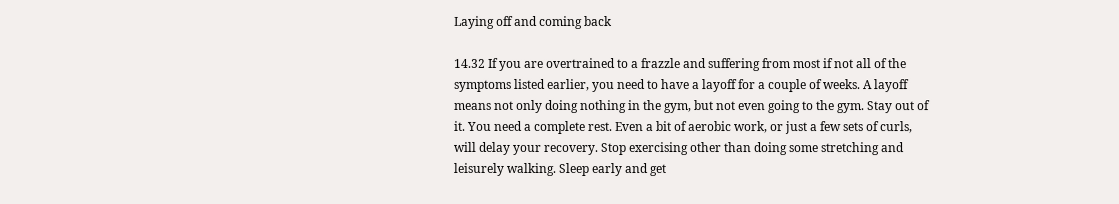Laying off and coming back

14.32 If you are overtrained to a frazzle and suffering from most if not all of the symptoms listed earlier, you need to have a layoff for a couple of weeks. A layoff means not only doing nothing in the gym, but not even going to the gym. Stay out of it. You need a complete rest. Even a bit of aerobic work, or just a few sets of curls, will delay your recovery. Stop exercising other than doing some stretching and leisurely walking. Sleep early and get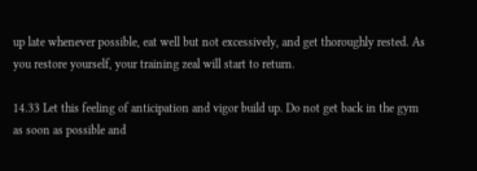up late whenever possible, eat well but not excessively, and get thoroughly rested. As you restore yourself, your training zeal will start to return.

14.33 Let this feeling of anticipation and vigor build up. Do not get back in the gym as soon as possible and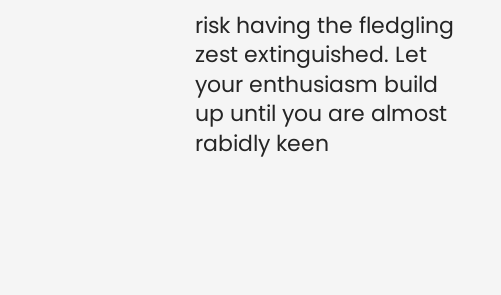risk having the fledgling zest extinguished. Let your enthusiasm build up until you are almost rabidly keen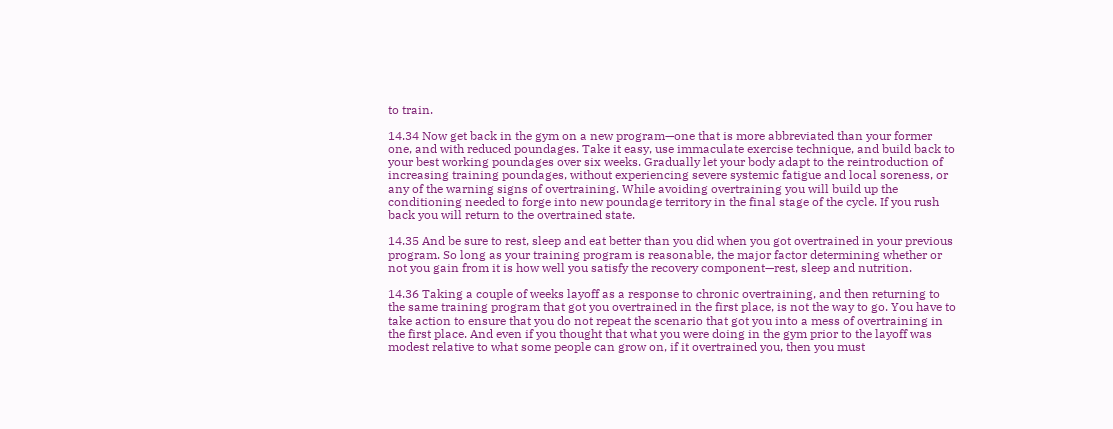to train.

14.34 Now get back in the gym on a new program—one that is more abbreviated than your former one, and with reduced poundages. Take it easy, use immaculate exercise technique, and build back to your best working poundages over six weeks. Gradually let your body adapt to the reintroduction of increasing training poundages, without experiencing severe systemic fatigue and local soreness, or any of the warning signs of overtraining. While avoiding overtraining you will build up the conditioning needed to forge into new poundage territory in the final stage of the cycle. If you rush back you will return to the overtrained state.

14.35 And be sure to rest, sleep and eat better than you did when you got overtrained in your previous program. So long as your training program is reasonable, the major factor determining whether or not you gain from it is how well you satisfy the recovery component—rest, sleep and nutrition.

14.36 Taking a couple of weeks layoff as a response to chronic overtraining, and then returning to the same training program that got you overtrained in the first place, is not the way to go. You have to take action to ensure that you do not repeat the scenario that got you into a mess of overtraining in the first place. And even if you thought that what you were doing in the gym prior to the layoff was modest relative to what some people can grow on, if it overtrained you, then you must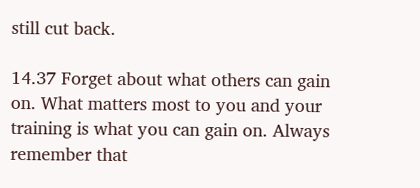still cut back.

14.37 Forget about what others can gain on. What matters most to you and your training is what you can gain on. Always remember that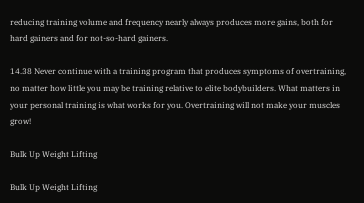reducing training volume and frequency nearly always produces more gains, both for hard gainers and for not-so-hard gainers.

14.38 Never continue with a training program that produces symptoms of overtraining, no matter how little you may be training relative to elite bodybuilders. What matters in your personal training is what works for you. Overtraining will not make your muscles grow!

Bulk Up Weight Lifting

Bulk Up Weight Lifting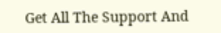Get All The Support And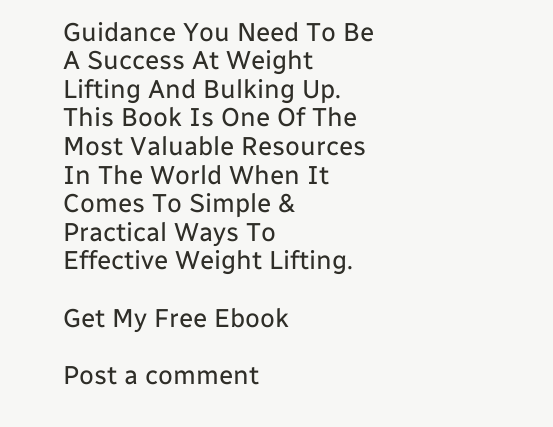Guidance You Need To Be A Success At Weight Lifting And Bulking Up. This Book Is One Of The Most Valuable Resources In The World When It Comes To Simple & Practical Ways To Effective Weight Lifting.

Get My Free Ebook

Post a comment